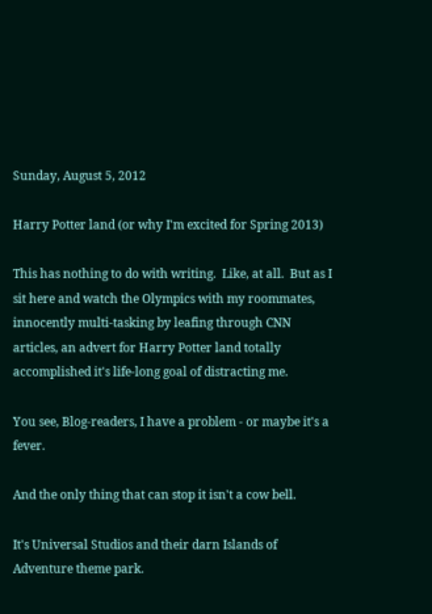Sunday, August 5, 2012

Harry Potter land (or why I'm excited for Spring 2013)

This has nothing to do with writing.  Like, at all.  But as I sit here and watch the Olympics with my roommates, innocently multi-tasking by leafing through CNN articles, an advert for Harry Potter land totally accomplished it's life-long goal of distracting me.

You see, Blog-readers, I have a problem - or maybe it's a fever.

And the only thing that can stop it isn't a cow bell.

It's Universal Studios and their darn Islands of Adventure theme park.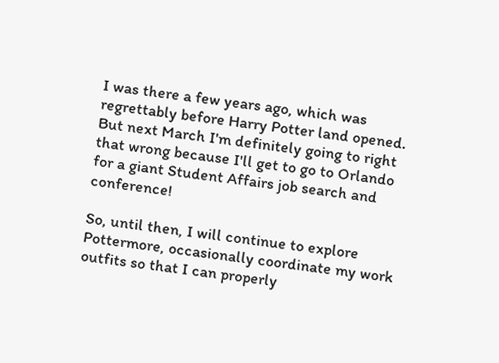I was there a few years ago, which was regrettably before Harry Potter land opened.  But next March I'm definitely going to right that wrong because I'll get to go to Orlando for a giant Student Affairs job search and conference!

So, until then, I will continue to explore Pottermore, occasionally coordinate my work outfits so that I can properly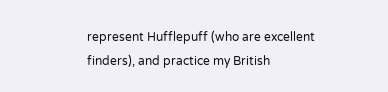represent Hufflepuff (who are excellent finders), and practice my British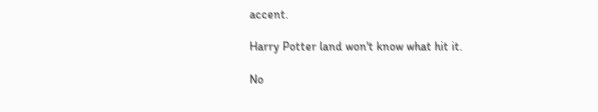accent.

Harry Potter land won't know what hit it.

No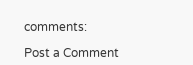comments:

Post a Comment